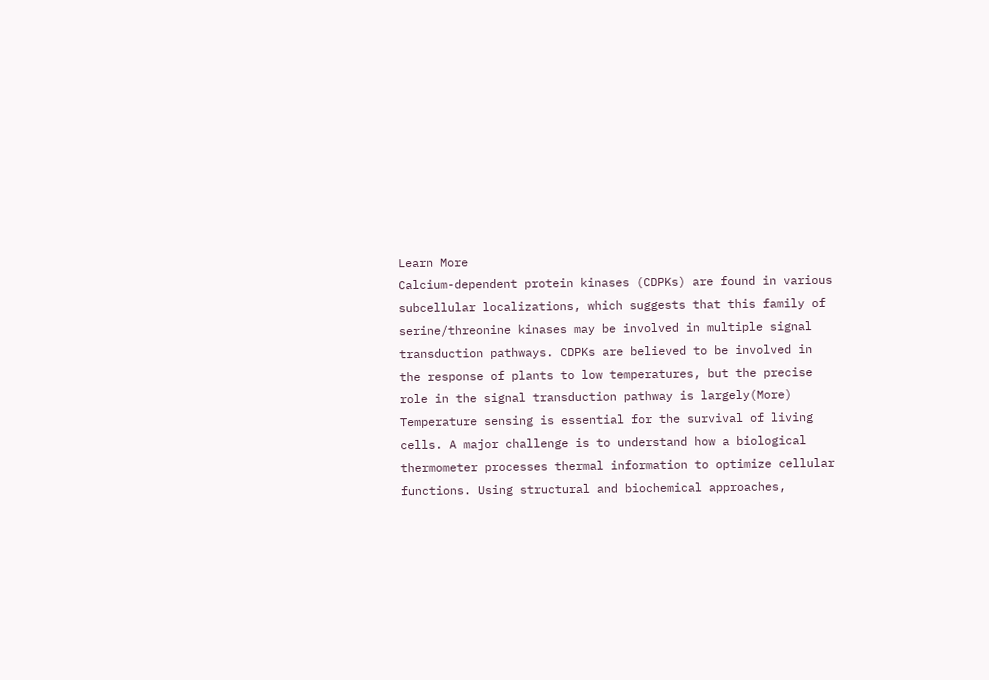Learn More
Calcium-dependent protein kinases (CDPKs) are found in various subcellular localizations, which suggests that this family of serine/threonine kinases may be involved in multiple signal transduction pathways. CDPKs are believed to be involved in the response of plants to low temperatures, but the precise role in the signal transduction pathway is largely(More)
Temperature sensing is essential for the survival of living cells. A major challenge is to understand how a biological thermometer processes thermal information to optimize cellular functions. Using structural and biochemical approaches,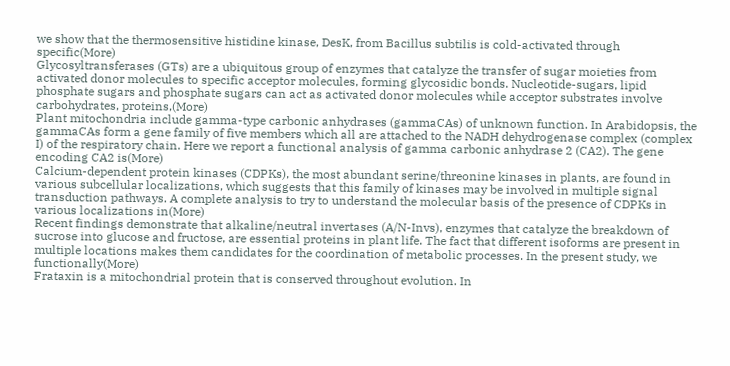we show that the thermosensitive histidine kinase, DesK, from Bacillus subtilis is cold-activated through specific(More)
Glycosyltransferases (GTs) are a ubiquitous group of enzymes that catalyze the transfer of sugar moieties from activated donor molecules to specific acceptor molecules, forming glycosidic bonds. Nucleotide-sugars, lipid phosphate sugars and phosphate sugars can act as activated donor molecules while acceptor substrates involve carbohydrates, proteins,(More)
Plant mitochondria include gamma-type carbonic anhydrases (gammaCAs) of unknown function. In Arabidopsis, the gammaCAs form a gene family of five members which all are attached to the NADH dehydrogenase complex (complex I) of the respiratory chain. Here we report a functional analysis of gamma carbonic anhydrase 2 (CA2). The gene encoding CA2 is(More)
Calcium-dependent protein kinases (CDPKs), the most abundant serine/threonine kinases in plants, are found in various subcellular localizations, which suggests that this family of kinases may be involved in multiple signal transduction pathways. A complete analysis to try to understand the molecular basis of the presence of CDPKs in various localizations in(More)
Recent findings demonstrate that alkaline/neutral invertases (A/N-Invs), enzymes that catalyze the breakdown of sucrose into glucose and fructose, are essential proteins in plant life. The fact that different isoforms are present in multiple locations makes them candidates for the coordination of metabolic processes. In the present study, we functionally(More)
Frataxin is a mitochondrial protein that is conserved throughout evolution. In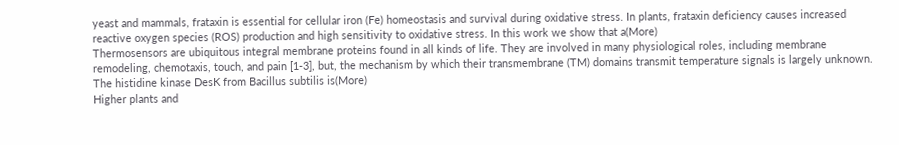yeast and mammals, frataxin is essential for cellular iron (Fe) homeostasis and survival during oxidative stress. In plants, frataxin deficiency causes increased reactive oxygen species (ROS) production and high sensitivity to oxidative stress. In this work we show that a(More)
Thermosensors are ubiquitous integral membrane proteins found in all kinds of life. They are involved in many physiological roles, including membrane remodeling, chemotaxis, touch, and pain [1-3], but, the mechanism by which their transmembrane (TM) domains transmit temperature signals is largely unknown. The histidine kinase DesK from Bacillus subtilis is(More)
Higher plants and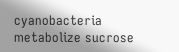cyanobacteria metabolize sucrose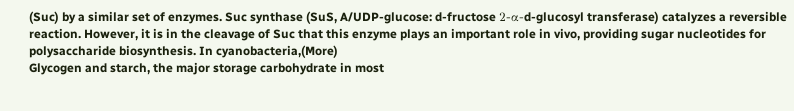(Suc) by a similar set of enzymes. Suc synthase (SuS, A/UDP-glucose: d-fructose 2-α-d-glucosyl transferase) catalyzes a reversible reaction. However, it is in the cleavage of Suc that this enzyme plays an important role in vivo, providing sugar nucleotides for polysaccharide biosynthesis. In cyanobacteria,(More)
Glycogen and starch, the major storage carbohydrate in most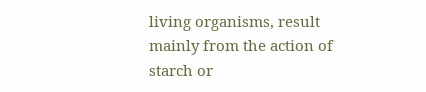living organisms, result mainly from the action of starch or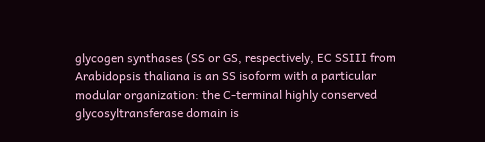glycogen synthases (SS or GS, respectively, EC SSIII from Arabidopsis thaliana is an SS isoform with a particular modular organization: the C-terminal highly conserved glycosyltransferase domain is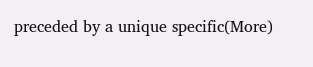preceded by a unique specific(More)